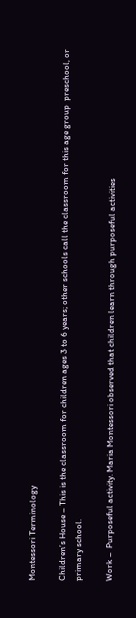Montessori Terminology

Children’s House – This is the classroom for children ages 3 to 6 years; other schools call the classroom for this age group  preschool, or primary school.

Work –  Purposeful activity. Maria Montessori observed that children learn through purposeful activities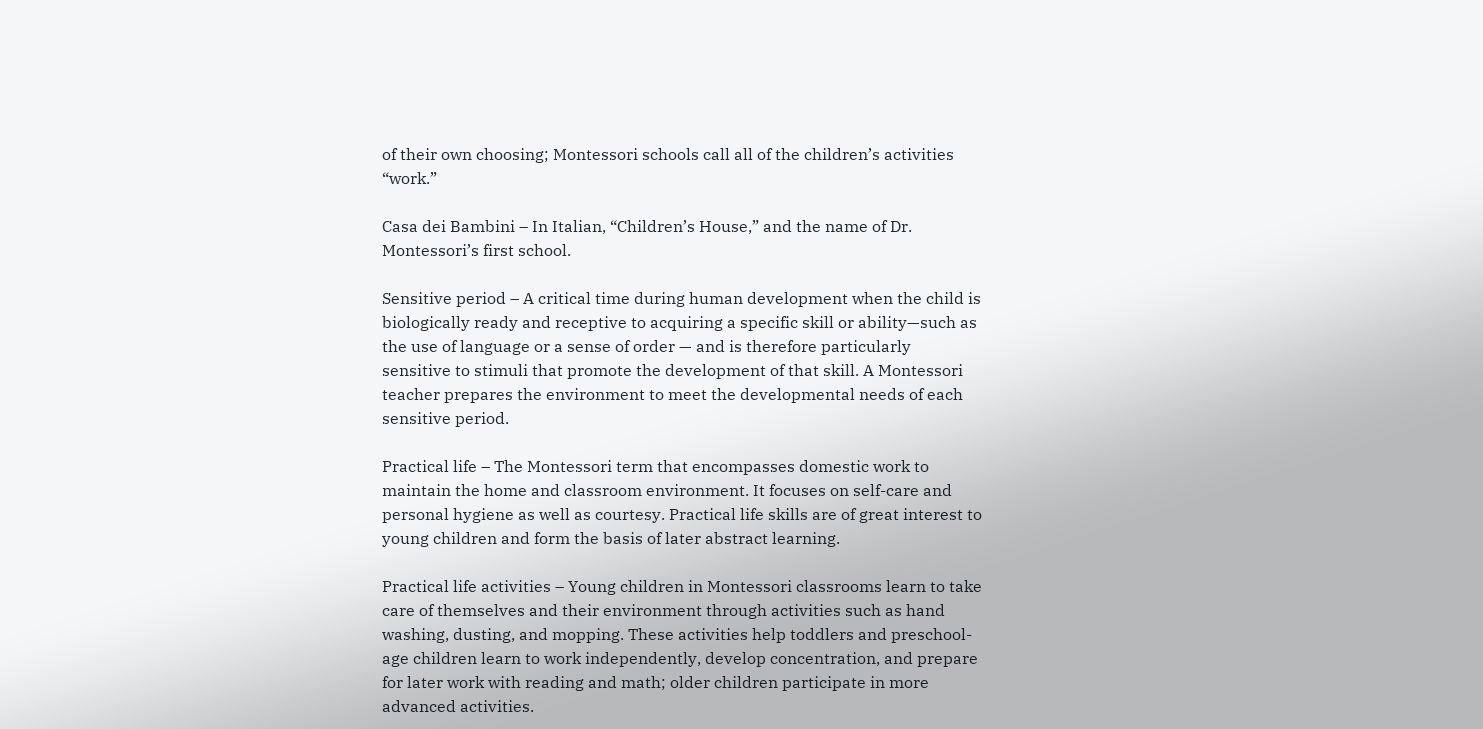of their own choosing; Montessori schools call all of the children’s activities “work.”

Casa dei Bambini – In Italian, “Children’s House,” and the name of Dr. Montessori’s first school.

Sensitive period – A critical time during human development when the child is biologically ready and receptive to acquiring a specific skill or ability—such as the use of language or a sense of order — and is therefore particularly sensitive to stimuli that promote the development of that skill. A Montessori teacher prepares the environment to meet the developmental needs of each sensitive period.

Practical life – The Montessori term that encompasses domestic work to maintain the home and classroom environment. It focuses on self-care and personal hygiene as well as courtesy. Practical life skills are of great interest to young children and form the basis of later abstract learning.

Practical life activities – Young children in Montessori classrooms learn to take care of themselves and their environment through activities such as hand washing, dusting, and mopping. These activities help toddlers and preschool-age children learn to work independently, develop concentration, and prepare for later work with reading and math; older children participate in more advanced activities.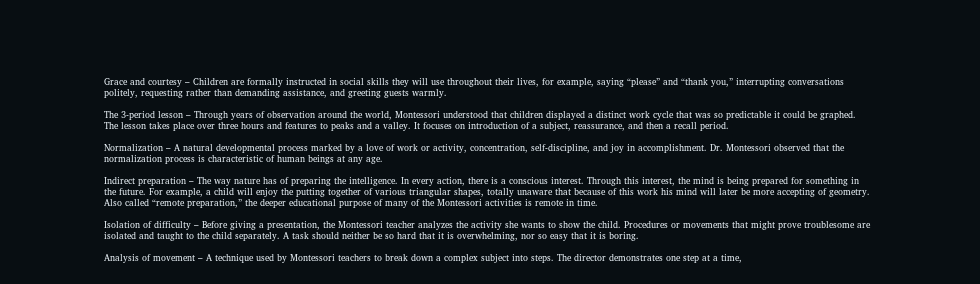Grace and courtesy – Children are formally instructed in social skills they will use throughout their lives, for example, saying “please” and “thank you,” interrupting conversations politely, requesting rather than demanding assistance, and greeting guests warmly.

The 3-period lesson – Through years of observation around the world, Montessori understood that children displayed a distinct work cycle that was so predictable it could be graphed. The lesson takes place over three hours and features to peaks and a valley. It focuses on introduction of a subject, reassurance, and then a recall period.

Normalization – A natural developmental process marked by a love of work or activity, concentration, self-discipline, and joy in accomplishment. Dr. Montessori observed that the normalization process is characteristic of human beings at any age.

Indirect preparation – The way nature has of preparing the intelligence. In every action, there is a conscious interest. Through this interest, the mind is being prepared for something in the future. For example, a child will enjoy the putting together of various triangular shapes, totally unaware that because of this work his mind will later be more accepting of geometry. Also called “remote preparation,” the deeper educational purpose of many of the Montessori activities is remote in time.

Isolation of difficulty – Before giving a presentation, the Montessori teacher analyzes the activity she wants to show the child. Procedures or movements that might prove troublesome are isolated and taught to the child separately. A task should neither be so hard that it is overwhelming, nor so easy that it is boring.

Analysis of movement – A technique used by Montessori teachers to break down a complex subject into steps. The director demonstrates one step at a time,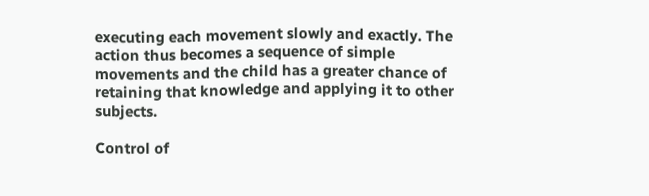executing each movement slowly and exactly. The action thus becomes a sequence of simple movements and the child has a greater chance of retaining that knowledge and applying it to other subjects.

Control of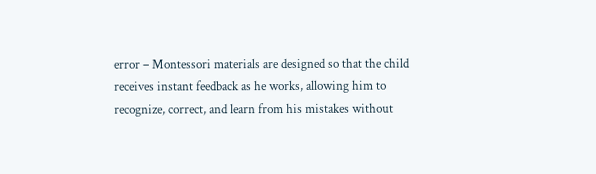error – Montessori materials are designed so that the child receives instant feedback as he works, allowing him to recognize, correct, and learn from his mistakes without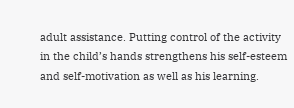adult assistance. Putting control of the activity in the child’s hands strengthens his self-esteem and self-motivation as well as his learning.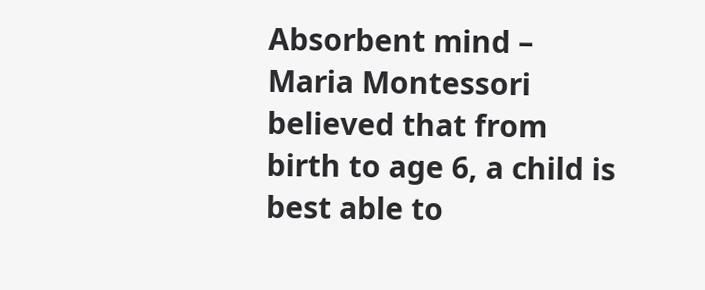Absorbent mind – Maria Montessori believed that from birth to age 6, a child is best able to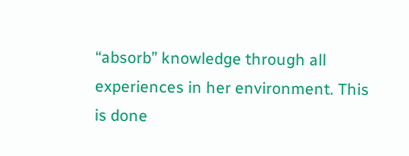“absorb” knowledge through all experiences in her environment. This is done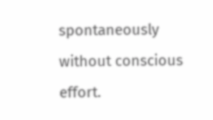spontaneously without conscious effort.